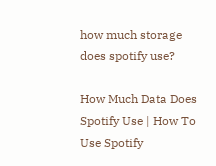how much storage does spotify use?

How Much Data Does Spotify Use | How To Use Spotify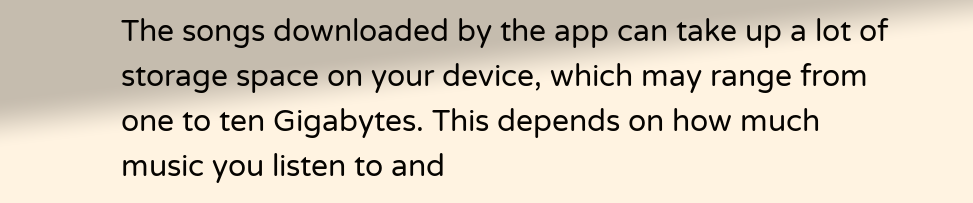The songs downloaded by the app can take up a lot of storage space on your device, which may range from one to ten Gigabytes. This depends on how much music you listen to and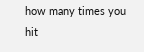how many times you hit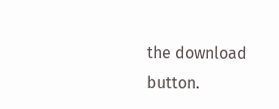the download button.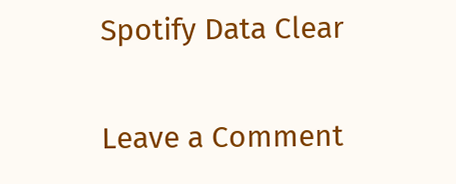Spotify Data Clear

Leave a Comment